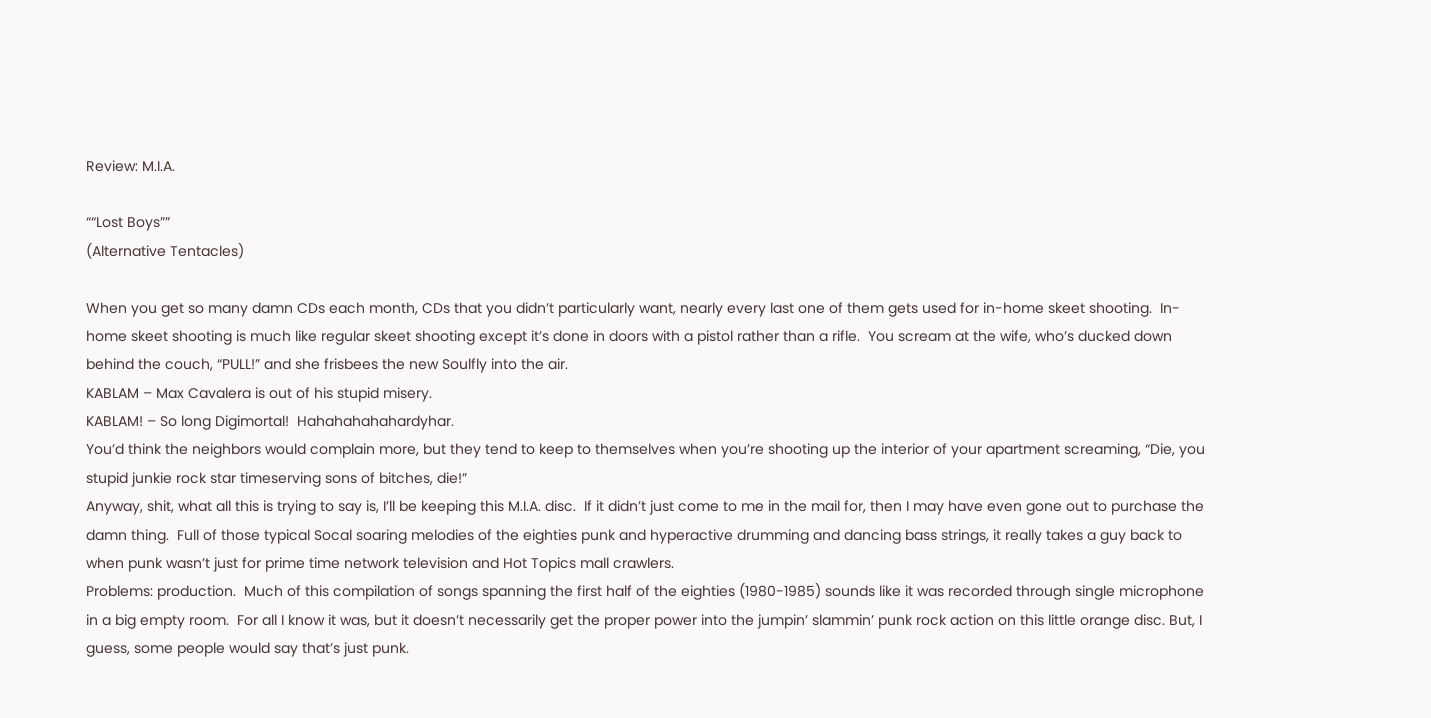Review: M.I.A.

““Lost Boys””
(Alternative Tentacles)

When you get so many damn CDs each month, CDs that you didn’t particularly want, nearly every last one of them gets used for in-home skeet shooting.  In-home skeet shooting is much like regular skeet shooting except it’s done in doors with a pistol rather than a rifle.  You scream at the wife, who’s ducked down behind the couch, “PULL!” and she frisbees the new Soulfly into the air.
KABLAM – Max Cavalera is out of his stupid misery.
KABLAM! – So long Digimortal!  Hahahahahahardyhar.
You’d think the neighbors would complain more, but they tend to keep to themselves when you’re shooting up the interior of your apartment screaming, “Die, you stupid junkie rock star timeserving sons of bitches, die!”
Anyway, shit, what all this is trying to say is, I’ll be keeping this M.I.A. disc.  If it didn’t just come to me in the mail for, then I may have even gone out to purchase the damn thing.  Full of those typical Socal soaring melodies of the eighties punk and hyperactive drumming and dancing bass strings, it really takes a guy back to when punk wasn’t just for prime time network television and Hot Topics mall crawlers.
Problems: production.  Much of this compilation of songs spanning the first half of the eighties (1980-1985) sounds like it was recorded through single microphone in a big empty room.  For all I know it was, but it doesn’t necessarily get the proper power into the jumpin’ slammin’ punk rock action on this little orange disc. But, I guess, some people would say that’s just punk.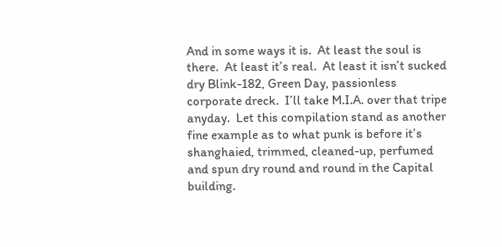And in some ways it is.  At least the soul is there.  At least it’s real.  At least it isn’t sucked dry Blink-182, Green Day, passionless corporate dreck.  I’ll take M.I.A. over that tripe anyday.  Let this compilation stand as another fine example as to what punk is before it’s shanghaied, trimmed, cleaned-up, perfumed and spun dry round and round in the Capital building.